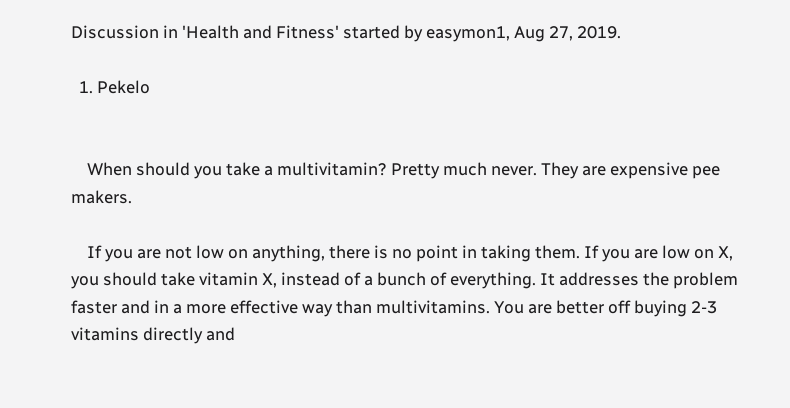Discussion in 'Health and Fitness' started by easymon1, Aug 27, 2019.

  1. Pekelo


    When should you take a multivitamin? Pretty much never. They are expensive pee makers.

    If you are not low on anything, there is no point in taking them. If you are low on X, you should take vitamin X, instead of a bunch of everything. It addresses the problem faster and in a more effective way than multivitamins. You are better off buying 2-3 vitamins directly and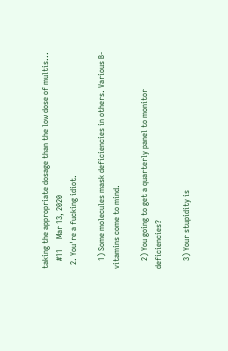taking the appropriate dosage than the low dose of multis...
    #11     Mar 13, 2020
  2. You're a fucking idiot.

    1) Some molecules mask deficiencies in others. Various B-vitamins come to mind.

    2) You going to get a quarterly panel to monitor deficiencies?

    3) Your stupidity is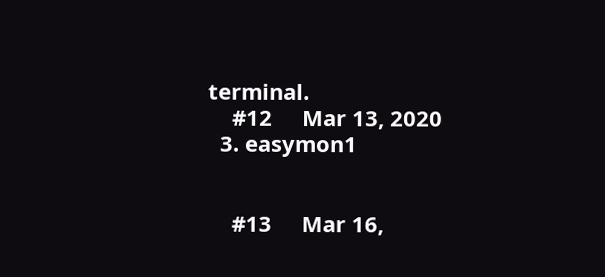terminal.
    #12     Mar 13, 2020
  3. easymon1


    #13     Mar 16,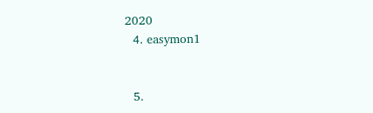2020
  4. easymon1


  5.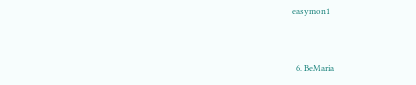easymon1


  6. BeMaria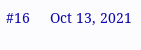#16     Oct 13, 2021